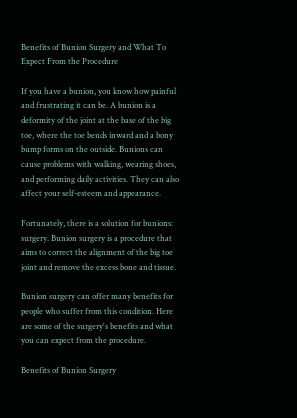Benefits of Bunion Surgery and What To Expect From the Procedure

If you have a bunion, you know how painful and frustrating it can be. A bunion is a deformity of the joint at the base of the big toe, where the toe bends inward and a bony bump forms on the outside. Bunions can cause problems with walking, wearing shoes, and performing daily activities. They can also affect your self-esteem and appearance.

Fortunately, there is a solution for bunions: surgery. Bunion surgery is a procedure that aims to correct the alignment of the big toe joint and remove the excess bone and tissue.

Bunion surgery can offer many benefits for people who suffer from this condition. Here are some of the surgery's benefits and what you can expect from the procedure.

Benefits of Bunion Surgery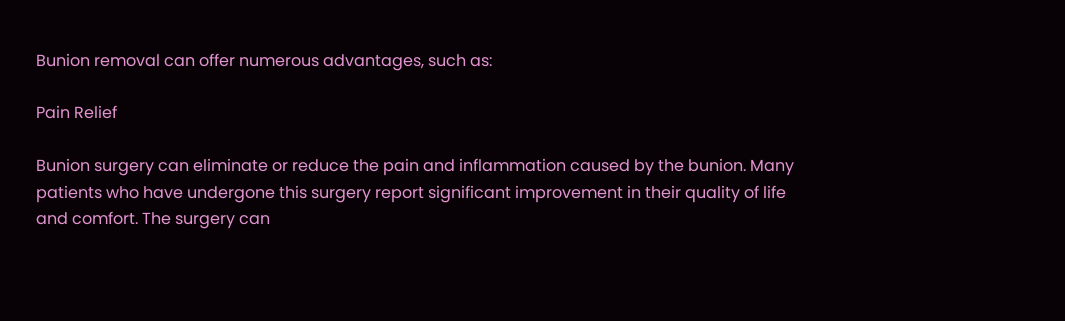Bunion removal can offer numerous advantages, such as:

Pain Relief

Bunion surgery can eliminate or reduce the pain and inflammation caused by the bunion. Many patients who have undergone this surgery report significant improvement in their quality of life and comfort. The surgery can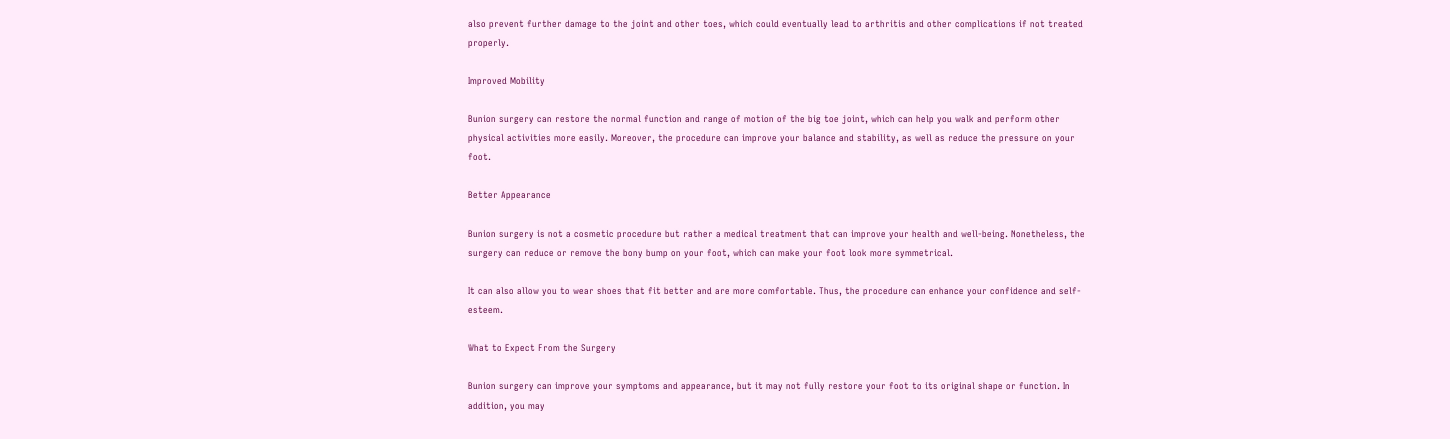also prevent further damage to the joint and other toes, which could eventually lead to arthritis and other complications if not treated properly.

Improved Mobility

Bunion surgery can restore the normal function and range of motion of the big toe joint, which can help you walk and perform other physical activities more easily. Moreover, the procedure can improve your balance and stability, as well as reduce the pressure on your foot.

Better Appearance

Bunion surgery is not a cosmetic procedure but rather a medical treatment that can improve your health and well-being. Nonetheless, the surgery can reduce or remove the bony bump on your foot, which can make your foot look more symmetrical.

It can also allow you to wear shoes that fit better and are more comfortable. Thus, the procedure can enhance your confidence and self-esteem.

What to Expect From the Surgery

Bunion surgery can improve your symptoms and appearance, but it may not fully restore your foot to its original shape or function. In addition, you may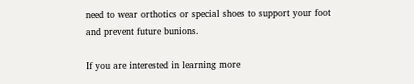need to wear orthotics or special shoes to support your foot and prevent future bunions.

If you are interested in learning more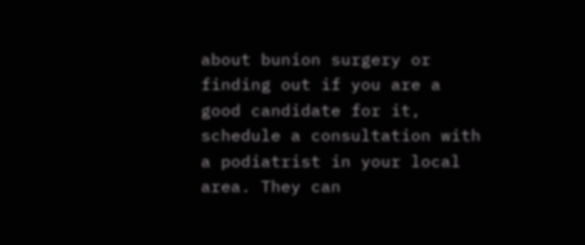about bunion surgery or finding out if you are a good candidate for it, schedule a consultation with a podiatrist in your local area. They can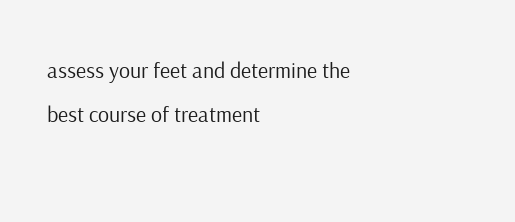assess your feet and determine the best course of treatment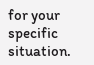for your specific situation.